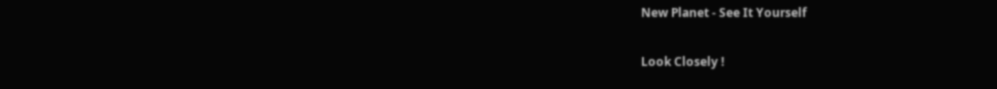New Planet - See It Yourself

Look Closely !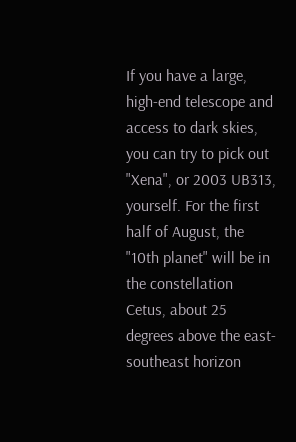If you have a large, high-end telescope and access to dark skies, you can try to pick out "Xena", or 2003 UB313, yourself. For the first half of August, the "10th planet" will be in the constellation Cetus, about 25 degrees above the east-southeast horizon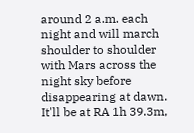around 2 a.m. each night and will march shoulder to shoulder with Mars across the night sky before disappearing at dawn. It'll be at RA 1h 39.3m,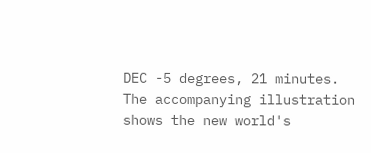DEC -5 degrees, 21 minutes. The accompanying illustration shows the new world's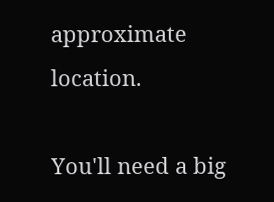approximate location.

You'll need a big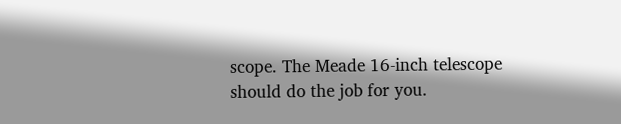scope. The Meade 16-inch telescope should do the job for you.